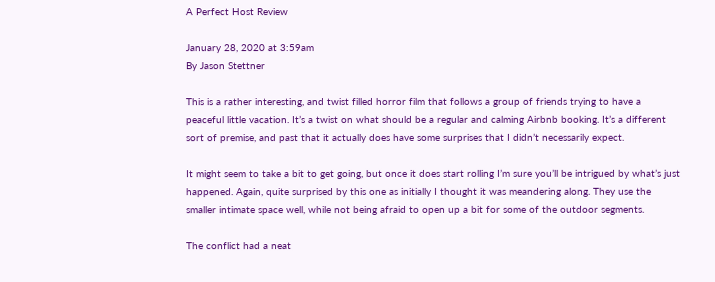A Perfect Host Review

January 28, 2020 at 3:59am
By Jason Stettner

This is a rather interesting, and twist filled horror film that follows a group of friends trying to have a peaceful little vacation. It’s a twist on what should be a regular and calming Airbnb booking. It’s a different sort of premise, and past that it actually does have some surprises that I didn’t necessarily expect.

It might seem to take a bit to get going, but once it does start rolling I’m sure you’ll be intrigued by what’s just happened. Again, quite surprised by this one as initially I thought it was meandering along. They use the smaller intimate space well, while not being afraid to open up a bit for some of the outdoor segments.

The conflict had a neat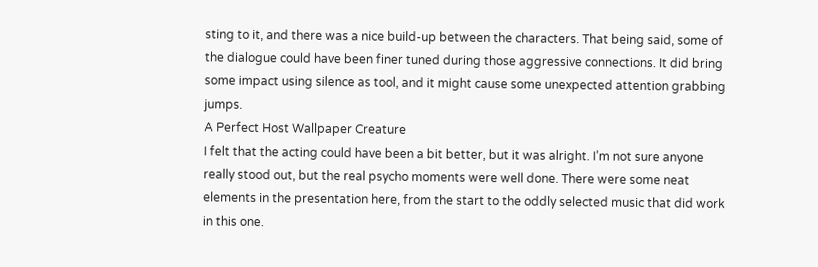sting to it, and there was a nice build-up between the characters. That being said, some of the dialogue could have been finer tuned during those aggressive connections. It did bring some impact using silence as tool, and it might cause some unexpected attention grabbing jumps.
A Perfect Host Wallpaper Creature
I felt that the acting could have been a bit better, but it was alright. I’m not sure anyone really stood out, but the real psycho moments were well done. There were some neat elements in the presentation here, from the start to the oddly selected music that did work in this one.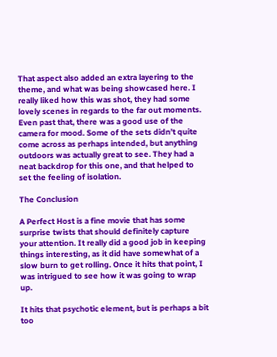That aspect also added an extra layering to the theme, and what was being showcased here. I really liked how this was shot, they had some lovely scenes in regards to the far out moments. Even past that, there was a good use of the camera for mood. Some of the sets didn’t quite come across as perhaps intended, but anything outdoors was actually great to see. They had a neat backdrop for this one, and that helped to set the feeling of isolation.

The Conclusion

A Perfect Host is a fine movie that has some surprise twists that should definitely capture your attention. It really did a good job in keeping things interesting, as it did have somewhat of a slow burn to get rolling. Once it hits that point, I was intrigued to see how it was going to wrap up.

It hits that psychotic element, but is perhaps a bit too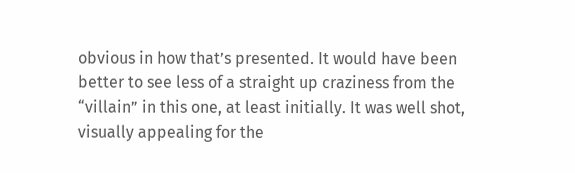obvious in how that’s presented. It would have been better to see less of a straight up craziness from the “villain” in this one, at least initially. It was well shot, visually appealing for the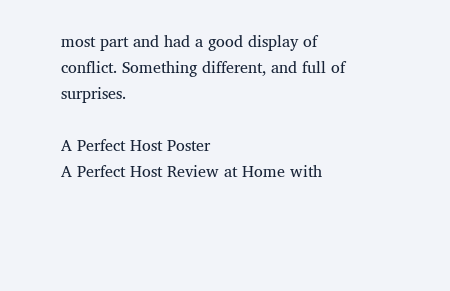most part and had a good display of conflict. Something different, and full of surprises.

A Perfect Host Poster
A Perfect Host Review at Home with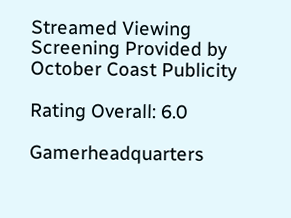Streamed Viewing
Screening Provided by October Coast Publicity

Rating Overall: 6.0

Gamerheadquarters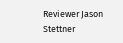Reviewer Jason Stettner